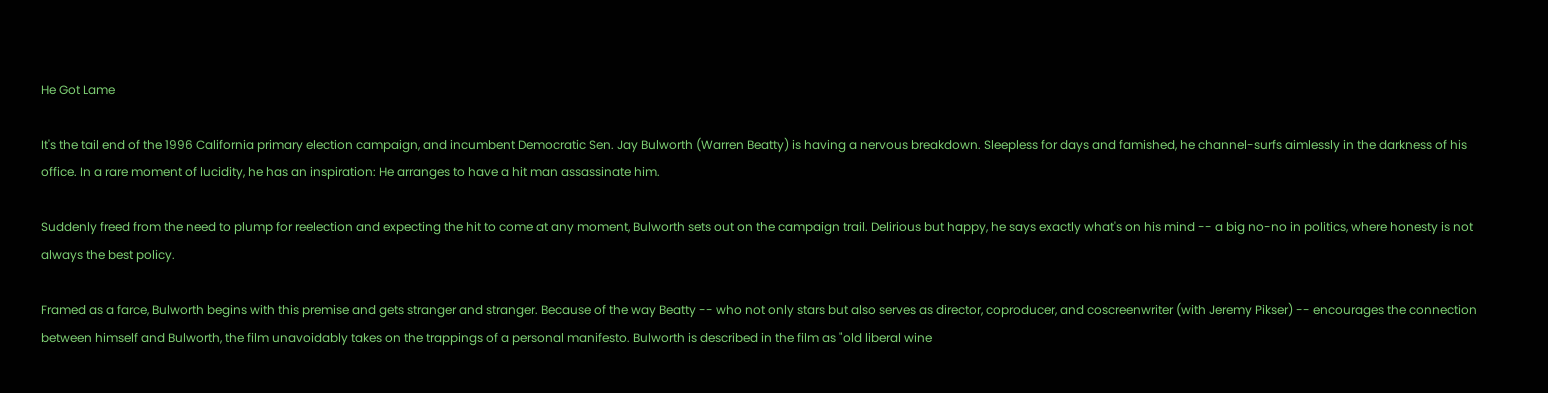He Got Lame

It's the tail end of the 1996 California primary election campaign, and incumbent Democratic Sen. Jay Bulworth (Warren Beatty) is having a nervous breakdown. Sleepless for days and famished, he channel-surfs aimlessly in the darkness of his office. In a rare moment of lucidity, he has an inspiration: He arranges to have a hit man assassinate him.

Suddenly freed from the need to plump for reelection and expecting the hit to come at any moment, Bulworth sets out on the campaign trail. Delirious but happy, he says exactly what's on his mind -- a big no-no in politics, where honesty is not always the best policy.

Framed as a farce, Bulworth begins with this premise and gets stranger and stranger. Because of the way Beatty -- who not only stars but also serves as director, coproducer, and coscreenwriter (with Jeremy Pikser) -- encourages the connection between himself and Bulworth, the film unavoidably takes on the trappings of a personal manifesto. Bulworth is described in the film as "old liberal wine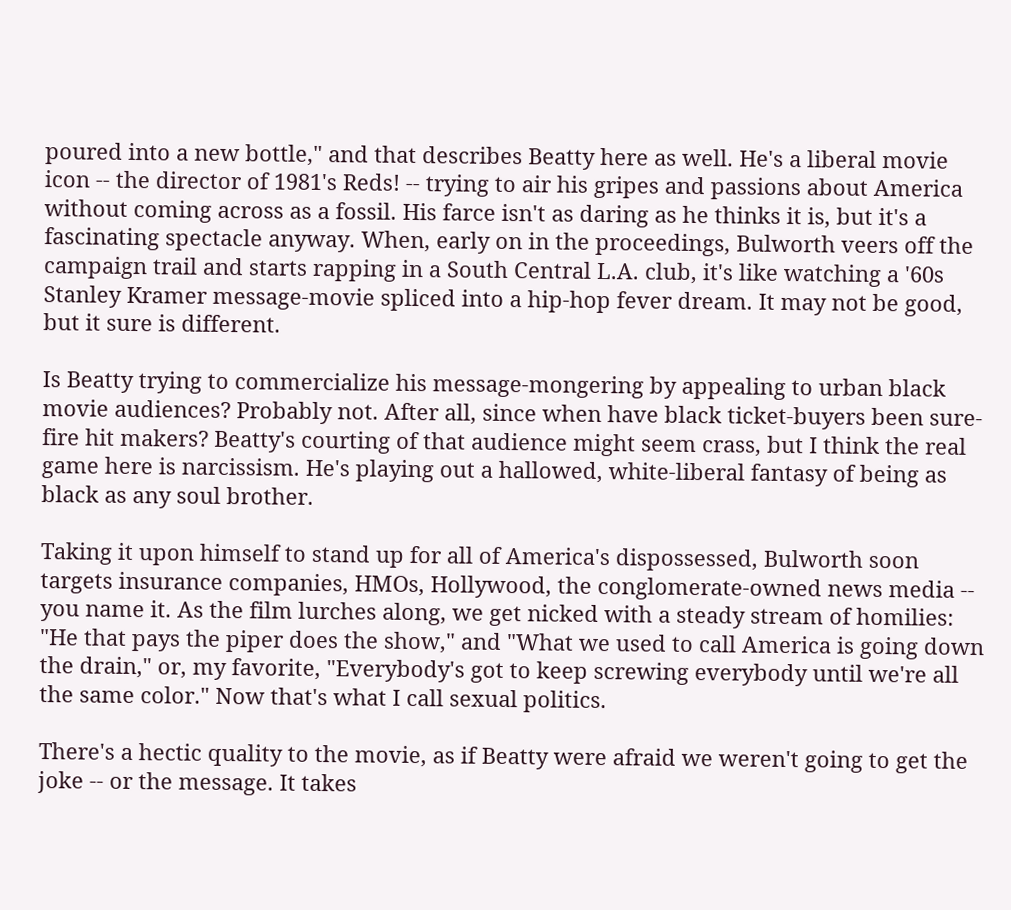poured into a new bottle," and that describes Beatty here as well. He's a liberal movie icon -- the director of 1981's Reds! -- trying to air his gripes and passions about America without coming across as a fossil. His farce isn't as daring as he thinks it is, but it's a fascinating spectacle anyway. When, early on in the proceedings, Bulworth veers off the campaign trail and starts rapping in a South Central L.A. club, it's like watching a '60s Stanley Kramer message-movie spliced into a hip-hop fever dream. It may not be good, but it sure is different.

Is Beatty trying to commercialize his message-mongering by appealing to urban black movie audiences? Probably not. After all, since when have black ticket-buyers been sure-fire hit makers? Beatty's courting of that audience might seem crass, but I think the real game here is narcissism. He's playing out a hallowed, white-liberal fantasy of being as black as any soul brother.

Taking it upon himself to stand up for all of America's dispossessed, Bulworth soon targets insurance companies, HMOs, Hollywood, the conglomerate-owned news media -- you name it. As the film lurches along, we get nicked with a steady stream of homilies: "He that pays the piper does the show," and "What we used to call America is going down the drain," or, my favorite, "Everybody's got to keep screwing everybody until we're all the same color." Now that's what I call sexual politics.

There's a hectic quality to the movie, as if Beatty were afraid we weren't going to get the joke -- or the message. It takes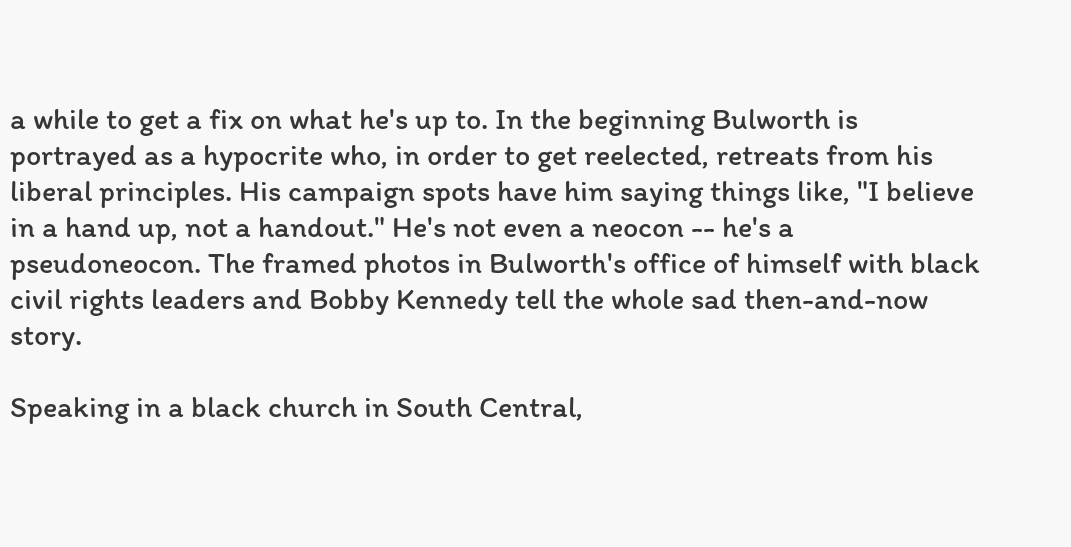a while to get a fix on what he's up to. In the beginning Bulworth is portrayed as a hypocrite who, in order to get reelected, retreats from his liberal principles. His campaign spots have him saying things like, "I believe in a hand up, not a handout." He's not even a neocon -- he's a pseudoneocon. The framed photos in Bulworth's office of himself with black civil rights leaders and Bobby Kennedy tell the whole sad then-and-now story.

Speaking in a black church in South Central,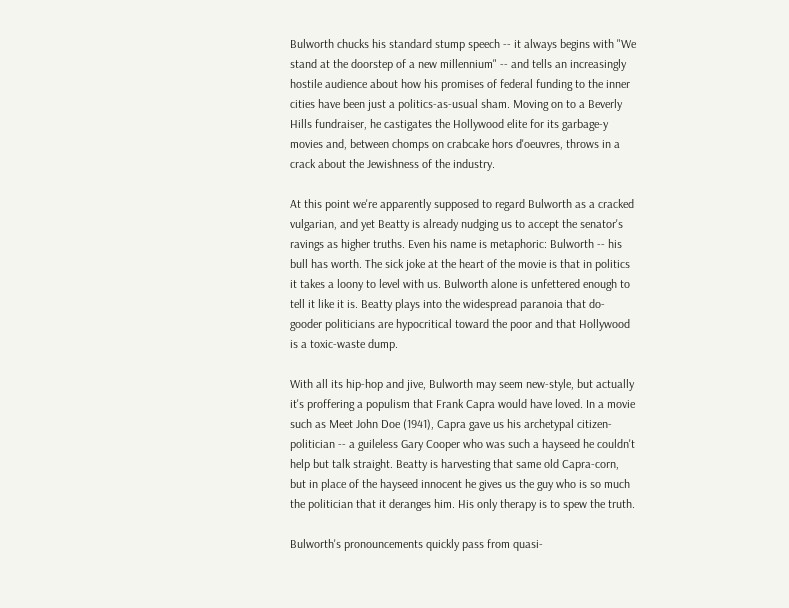Bulworth chucks his standard stump speech -- it always begins with "We stand at the doorstep of a new millennium" -- and tells an increasingly hostile audience about how his promises of federal funding to the inner cities have been just a politics-as-usual sham. Moving on to a Beverly Hills fundraiser, he castigates the Hollywood elite for its garbage-y movies and, between chomps on crabcake hors d'oeuvres, throws in a crack about the Jewishness of the industry.

At this point we're apparently supposed to regard Bulworth as a cracked vulgarian, and yet Beatty is already nudging us to accept the senator's ravings as higher truths. Even his name is metaphoric: Bulworth -- his bull has worth. The sick joke at the heart of the movie is that in politics it takes a loony to level with us. Bulworth alone is unfettered enough to tell it like it is. Beatty plays into the widespread paranoia that do-gooder politicians are hypocritical toward the poor and that Hollywood is a toxic-waste dump.

With all its hip-hop and jive, Bulworth may seem new-style, but actually it's proffering a populism that Frank Capra would have loved. In a movie such as Meet John Doe (1941), Capra gave us his archetypal citizen-politician -- a guileless Gary Cooper who was such a hayseed he couldn't help but talk straight. Beatty is harvesting that same old Capra-corn, but in place of the hayseed innocent he gives us the guy who is so much the politician that it deranges him. His only therapy is to spew the truth.

Bulworth's pronouncements quickly pass from quasi-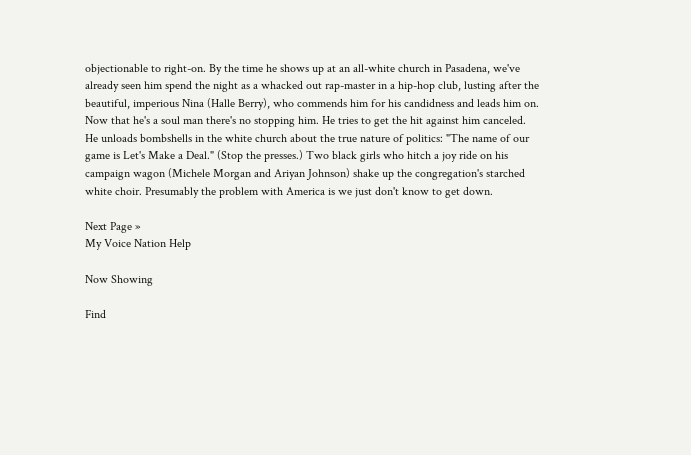objectionable to right-on. By the time he shows up at an all-white church in Pasadena, we've already seen him spend the night as a whacked out rap-master in a hip-hop club, lusting after the beautiful, imperious Nina (Halle Berry), who commends him for his candidness and leads him on. Now that he's a soul man there's no stopping him. He tries to get the hit against him canceled. He unloads bombshells in the white church about the true nature of politics: "The name of our game is Let's Make a Deal." (Stop the presses.) Two black girls who hitch a joy ride on his campaign wagon (Michele Morgan and Ariyan Johnson) shake up the congregation's starched white choir. Presumably the problem with America is we just don't know to get down.

Next Page »
My Voice Nation Help

Now Showing

Find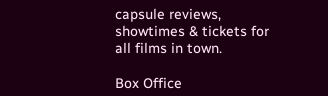capsule reviews, showtimes & tickets for all films in town.

Box Office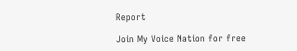Report

Join My Voice Nation for free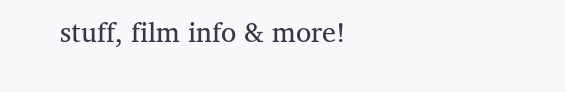stuff, film info & more!